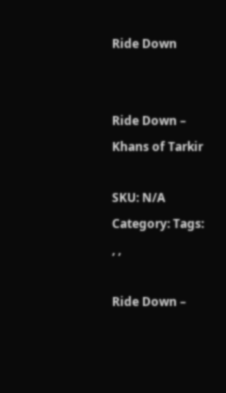Ride Down


Ride Down – Khans of Tarkir

SKU: N/A Category: Tags: , ,

Ride Down –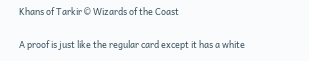Khans of Tarkir © Wizards of the Coast

A proof is just like the regular card except it has a white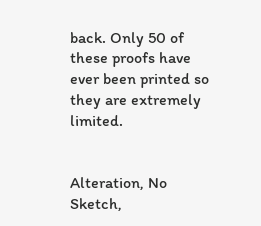back. Only 50 of these proofs have ever been printed so they are extremely limited.


Alteration, No Sketch,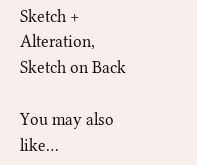Sketch + Alteration, Sketch on Back

You may also like…